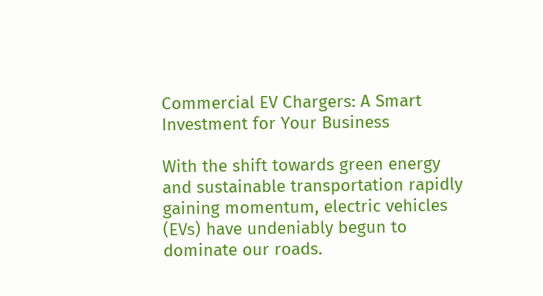Commercial EV Chargers: A Smart Investment for Your Business

With the shift towards green energy and sustainable transportation rapidly gaining momentum, electric vehicles (EVs) have undeniably begun to dominate our roads.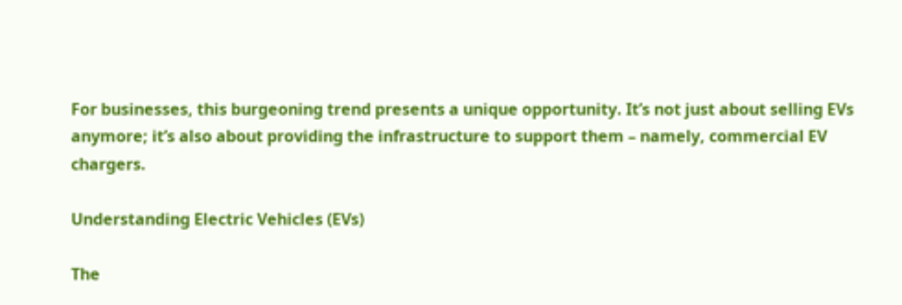For businesses, this burgeoning trend presents a unique opportunity. It’s not just about selling EVs anymore; it’s also about providing the infrastructure to support them – namely, commercial EV chargers.

Understanding Electric Vehicles (EVs)

The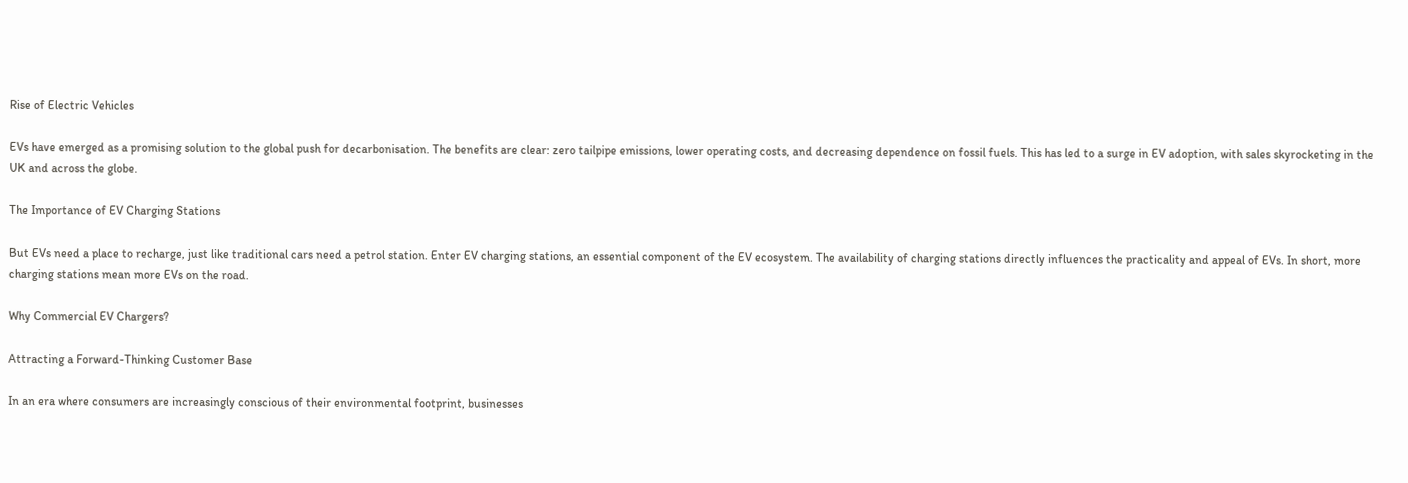Rise of Electric Vehicles

EVs have emerged as a promising solution to the global push for decarbonisation. The benefits are clear: zero tailpipe emissions, lower operating costs, and decreasing dependence on fossil fuels. This has led to a surge in EV adoption, with sales skyrocketing in the UK and across the globe.

The Importance of EV Charging Stations

But EVs need a place to recharge, just like traditional cars need a petrol station. Enter EV charging stations, an essential component of the EV ecosystem. The availability of charging stations directly influences the practicality and appeal of EVs. In short, more charging stations mean more EVs on the road.

Why Commercial EV Chargers?

Attracting a Forward-Thinking Customer Base

In an era where consumers are increasingly conscious of their environmental footprint, businesses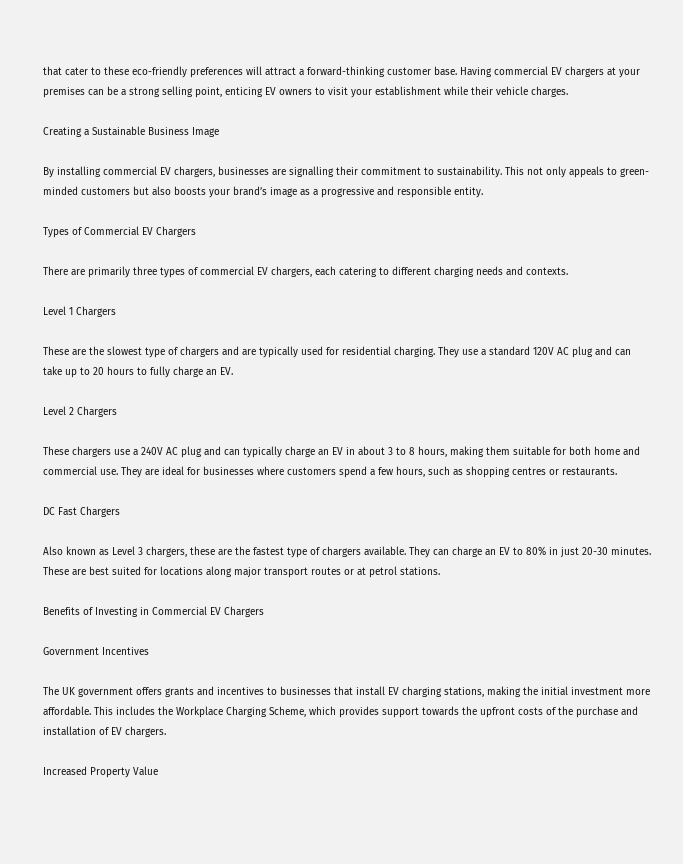that cater to these eco-friendly preferences will attract a forward-thinking customer base. Having commercial EV chargers at your premises can be a strong selling point, enticing EV owners to visit your establishment while their vehicle charges.

Creating a Sustainable Business Image

By installing commercial EV chargers, businesses are signalling their commitment to sustainability. This not only appeals to green-minded customers but also boosts your brand’s image as a progressive and responsible entity.

Types of Commercial EV Chargers

There are primarily three types of commercial EV chargers, each catering to different charging needs and contexts.

Level 1 Chargers

These are the slowest type of chargers and are typically used for residential charging. They use a standard 120V AC plug and can take up to 20 hours to fully charge an EV.

Level 2 Chargers

These chargers use a 240V AC plug and can typically charge an EV in about 3 to 8 hours, making them suitable for both home and commercial use. They are ideal for businesses where customers spend a few hours, such as shopping centres or restaurants.

DC Fast Chargers

Also known as Level 3 chargers, these are the fastest type of chargers available. They can charge an EV to 80% in just 20-30 minutes. These are best suited for locations along major transport routes or at petrol stations.

Benefits of Investing in Commercial EV Chargers

Government Incentives

The UK government offers grants and incentives to businesses that install EV charging stations, making the initial investment more affordable. This includes the Workplace Charging Scheme, which provides support towards the upfront costs of the purchase and installation of EV chargers.

Increased Property Value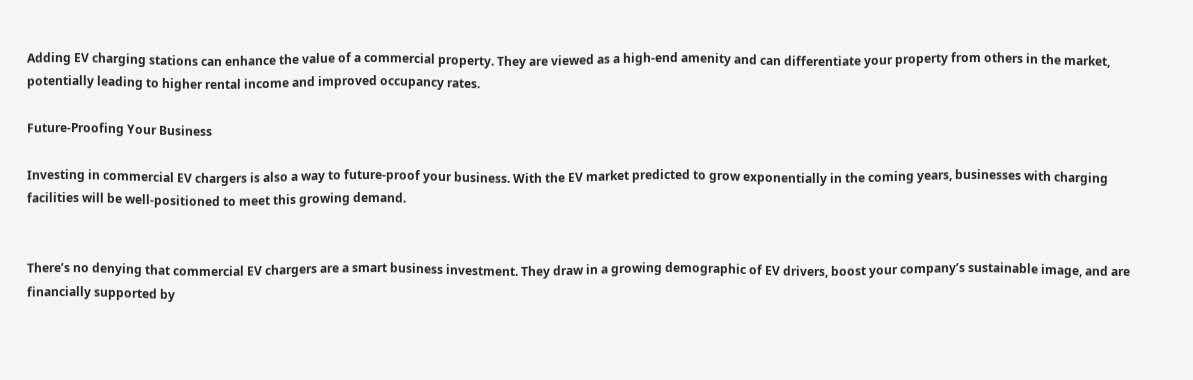Adding EV charging stations can enhance the value of a commercial property. They are viewed as a high-end amenity and can differentiate your property from others in the market, potentially leading to higher rental income and improved occupancy rates.

Future-Proofing Your Business

Investing in commercial EV chargers is also a way to future-proof your business. With the EV market predicted to grow exponentially in the coming years, businesses with charging facilities will be well-positioned to meet this growing demand.


There’s no denying that commercial EV chargers are a smart business investment. They draw in a growing demographic of EV drivers, boost your company’s sustainable image, and are financially supported by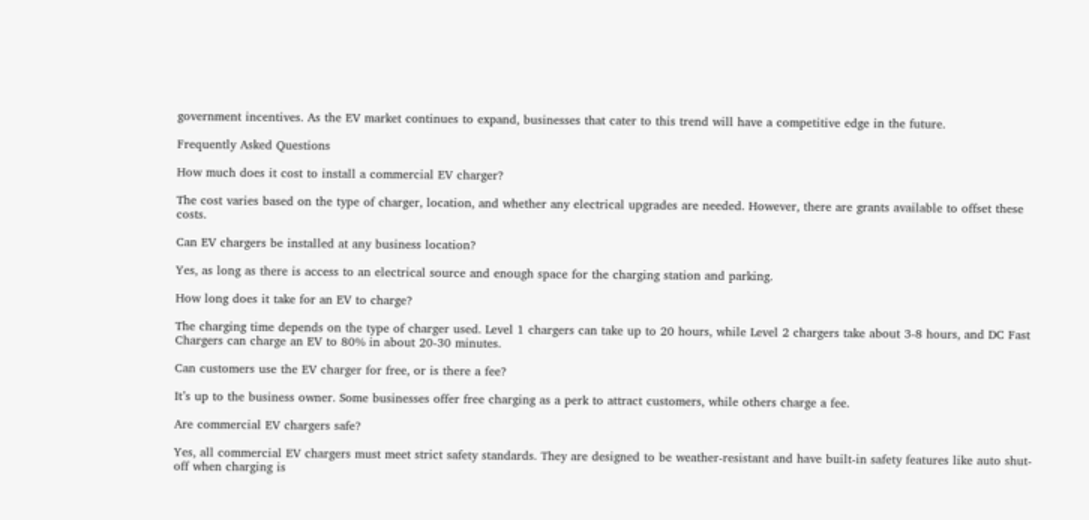government incentives. As the EV market continues to expand, businesses that cater to this trend will have a competitive edge in the future.

Frequently Asked Questions

How much does it cost to install a commercial EV charger?

The cost varies based on the type of charger, location, and whether any electrical upgrades are needed. However, there are grants available to offset these costs.

Can EV chargers be installed at any business location?

Yes, as long as there is access to an electrical source and enough space for the charging station and parking.

How long does it take for an EV to charge?

The charging time depends on the type of charger used. Level 1 chargers can take up to 20 hours, while Level 2 chargers take about 3-8 hours, and DC Fast Chargers can charge an EV to 80% in about 20-30 minutes.

Can customers use the EV charger for free, or is there a fee?

It’s up to the business owner. Some businesses offer free charging as a perk to attract customers, while others charge a fee.

Are commercial EV chargers safe?

Yes, all commercial EV chargers must meet strict safety standards. They are designed to be weather-resistant and have built-in safety features like auto shut-off when charging is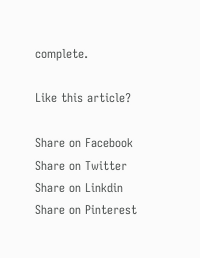complete.

Like this article?

Share on Facebook
Share on Twitter
Share on Linkdin
Share on Pinterest